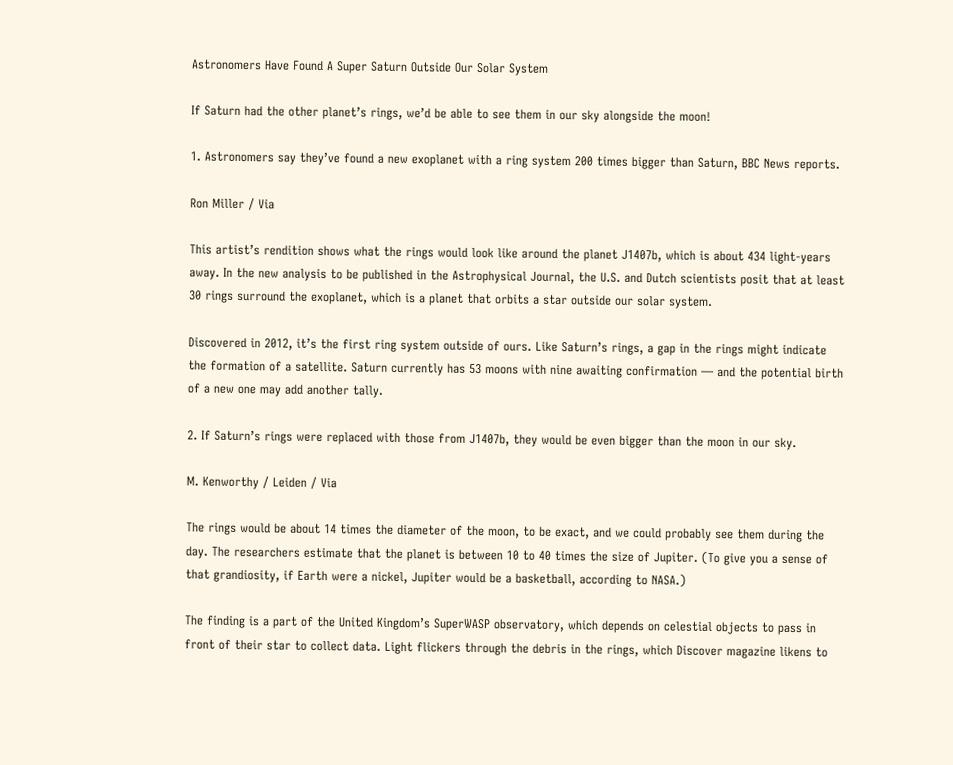Astronomers Have Found A Super Saturn Outside Our Solar System

If Saturn had the other planet’s rings, we’d be able to see them in our sky alongside the moon!

1. Astronomers say they’ve found a new exoplanet with a ring system 200 times bigger than Saturn, BBC News reports.

Ron Miller / Via

This artist’s rendition shows what the rings would look like around the planet J1407b, which is about 434 light-years away. In the new analysis to be published in the Astrophysical Journal, the U.S. and Dutch scientists posit that at least 30 rings surround the exoplanet, which is a planet that orbits a star outside our solar system.

Discovered in 2012, it’s the first ring system outside of ours. Like Saturn’s rings, a gap in the rings might indicate the formation of a satellite. Saturn currently has 53 moons with nine awaiting confirmation — and the potential birth of a new one may add another tally.

2. If Saturn’s rings were replaced with those from J1407b, they would be even bigger than the moon in our sky.

M. Kenworthy / Leiden / Via

The rings would be about 14 times the diameter of the moon, to be exact, and we could probably see them during the day. The researchers estimate that the planet is between 10 to 40 times the size of Jupiter. (To give you a sense of that grandiosity, if Earth were a nickel, Jupiter would be a basketball, according to NASA.)

The finding is a part of the United Kingdom’s SuperWASP observatory, which depends on celestial objects to pass in front of their star to collect data. Light flickers through the debris in the rings, which Discover magazine likens to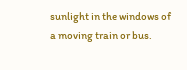sunlight in the windows of a moving train or bus.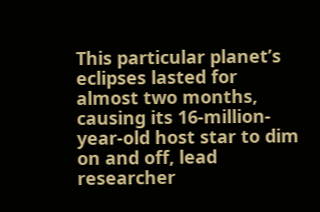This particular planet’s eclipses lasted for almost two months, causing its 16-million-year-old host star to dim on and off, lead researcher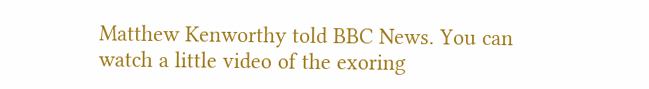Matthew Kenworthy told BBC News. You can watch a little video of the exoring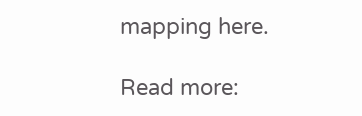mapping here.

Read more: